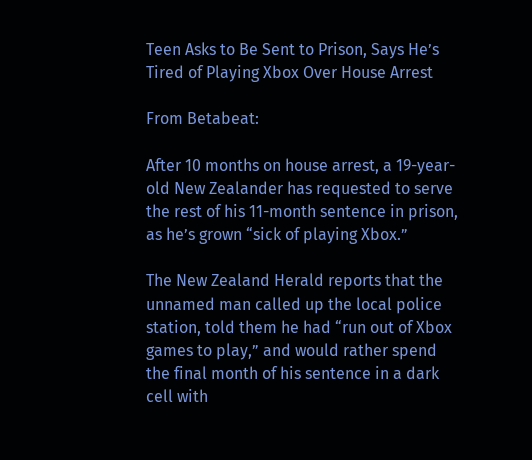Teen Asks to Be Sent to Prison, Says He’s Tired of Playing Xbox Over House Arrest

From Betabeat:

After 10 months on house arrest, a 19-year-old New Zealander has requested to serve the rest of his 11-month sentence in prison, as he’s grown “sick of playing Xbox.”

The New Zealand Herald reports that the unnamed man called up the local police station, told them he had “run out of Xbox games to play,” and would rather spend the final month of his sentence in a dark cell with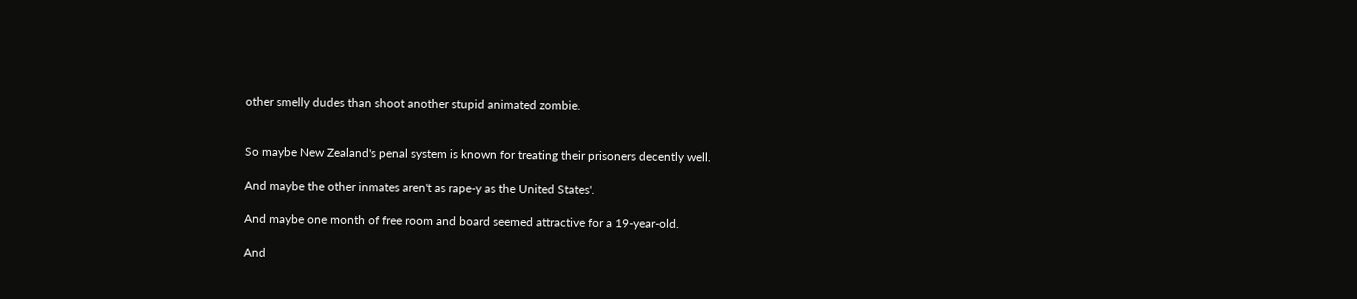other smelly dudes than shoot another stupid animated zombie.


So maybe New Zealand's penal system is known for treating their prisoners decently well.

And maybe the other inmates aren't as rape-y as the United States'.

And maybe one month of free room and board seemed attractive for a 19-year-old.

And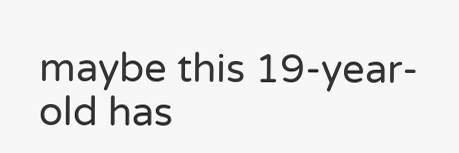maybe this 19-year-old has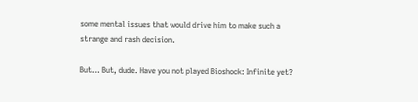some mental issues that would drive him to make such a strange and rash decision.

But… But, dude. Have you not played Bioshock: Infinite yet?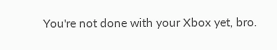You're not done with your Xbox yet, bro.